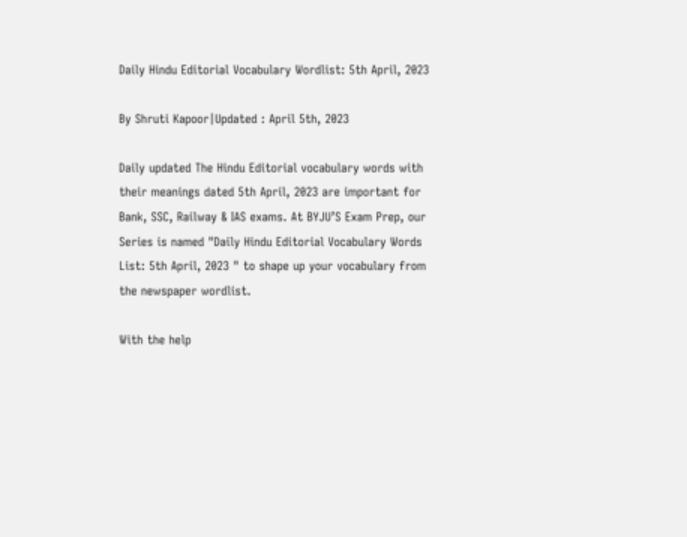Daily Hindu Editorial Vocabulary Wordlist: 5th April, 2023

By Shruti Kapoor|Updated : April 5th, 2023

Daily updated The Hindu Editorial vocabulary words with their meanings dated 5th April, 2023 are important for Bank, SSC, Railway & IAS exams. At BYJU’S Exam Prep, our Series is named "Daily Hindu Editorial Vocabulary Words List: 5th April, 2023 " to shape up your vocabulary from the newspaper wordlist.

With the help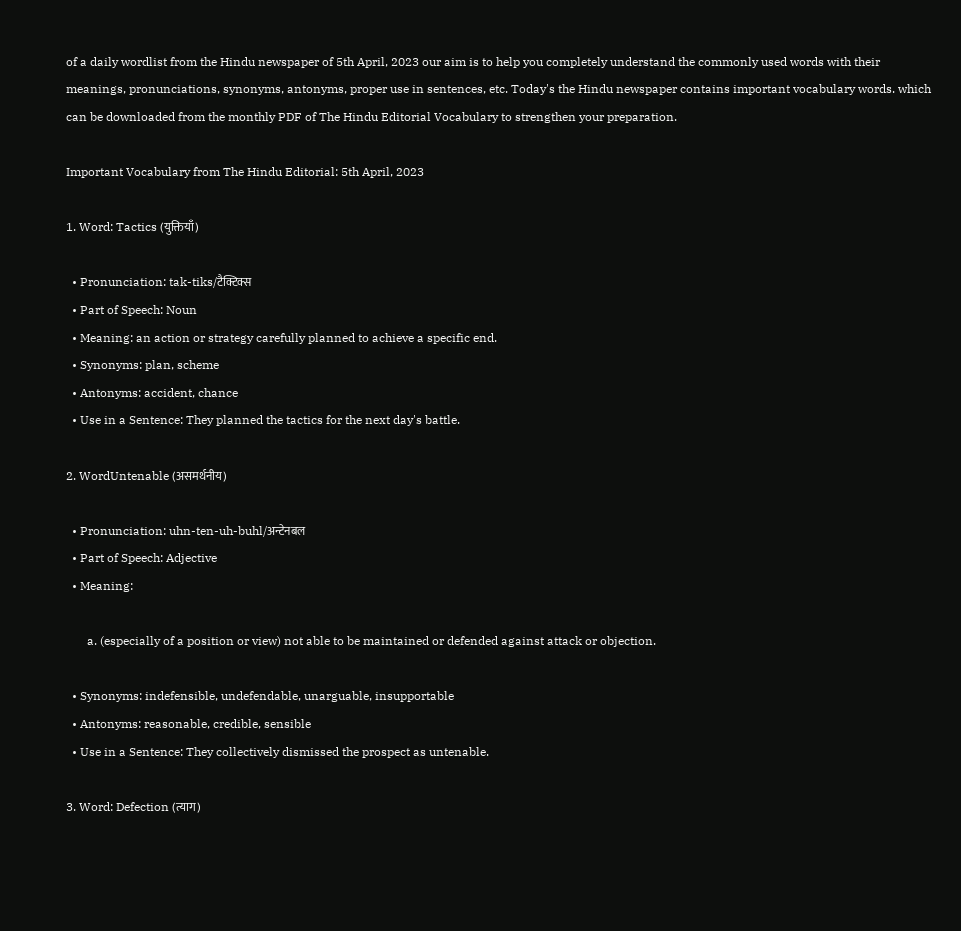of a daily wordlist from the Hindu newspaper of 5th April, 2023 our aim is to help you completely understand the commonly used words with their meanings, pronunciations, synonyms, antonyms, proper use in sentences, etc. Today's the Hindu newspaper contains important vocabulary words. which can be downloaded from the monthly PDF of The Hindu Editorial Vocabulary to strengthen your preparation.

Important Vocabulary from The Hindu Editorial: 5th April, 2023

1. Word: Tactics (युक्तियाँ)

  • Pronunciation: tak-tiks/टैक्टिक्स
  • Part of Speech: Noun
  • Meaning: an action or strategy carefully planned to achieve a specific end.
  • Synonyms: plan, scheme
  • Antonyms: accident, chance
  • Use in a Sentence: They planned the tactics for the next day's battle.

2. WordUntenable (असमर्थनीय)

  • Pronunciation: uhn-ten-uh-buhl/अन्टेनबल
  • Part of Speech: Adjective
  • Meaning:

       a. (especially of a position or view) not able to be maintained or defended against attack or objection.

  • Synonyms: indefensible, undefendable, unarguable, insupportable
  • Antonyms: reasonable, credible, sensible
  • Use in a Sentence: They collectively dismissed the prospect as untenable.

3. Word: Defection (त्याग)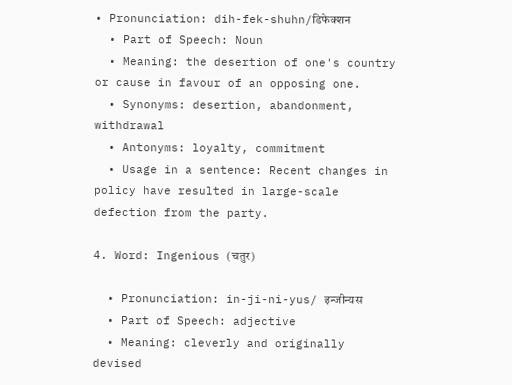• Pronunciation: dih-fek-shuhn/डिफेक्शन
  • Part of Speech: Noun
  • Meaning: the desertion of one's country or cause in favour of an opposing one.
  • Synonyms: desertion, abandonment, withdrawal
  • Antonyms: loyalty, commitment
  • Usage in a sentence: Recent changes in policy have resulted in large-scale defection from the party.

4. Word: Ingenious (चतुर)

  • Pronunciation: in-ji-ni-yus/ इन्जीन्यस
  • Part of Speech: adjective
  • Meaning: cleverly and originally devised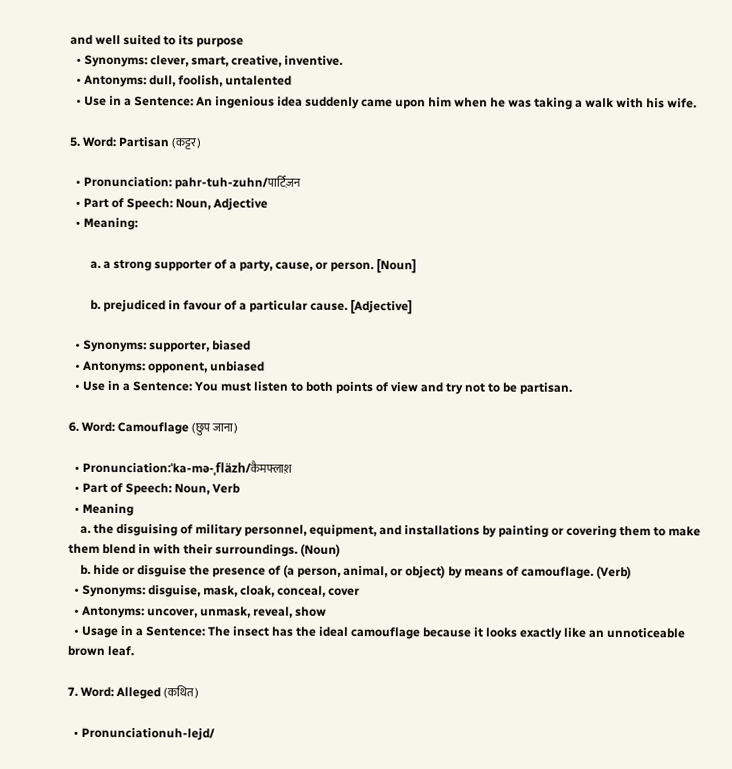and well suited to its purpose
  • Synonyms: clever, smart, creative, inventive.
  • Antonyms: dull, foolish, untalented
  • Use in a Sentence: An ingenious idea suddenly came upon him when he was taking a walk with his wife.

5. Word: Partisan (कट्टर)

  • Pronunciation: pahr-tuh-zuhn/पार्टिज़न
  • Part of Speech: Noun, Adjective
  • Meaning:

       a. a strong supporter of a party, cause, or person. [Noun]

       b. prejudiced in favour of a particular cause. [Adjective]

  • Synonyms: supporter, biased
  • Antonyms: opponent, unbiased
  • Use in a Sentence: You must listen to both points of view and try not to be partisan.

6. Word: Camouflage (छुप जाना)

  • Pronunciation:ˈka-mə-ˌfläzh/कैमफ्लाश़
  • Part of Speech: Noun, Verb
  • Meaning
    a. the disguising of military personnel, equipment, and installations by painting or covering them to make them blend in with their surroundings. (Noun)
    b. hide or disguise the presence of (a person, animal, or object) by means of camouflage. (Verb)
  • Synonyms: disguise, mask, cloak, conceal, cover
  • Antonyms: uncover, unmask, reveal, show
  • Usage in a Sentence: The insect has the ideal camouflage because it looks exactly like an unnoticeable brown leaf.

7. Word: Alleged (कथित)

  • Pronunciationuh-lejd/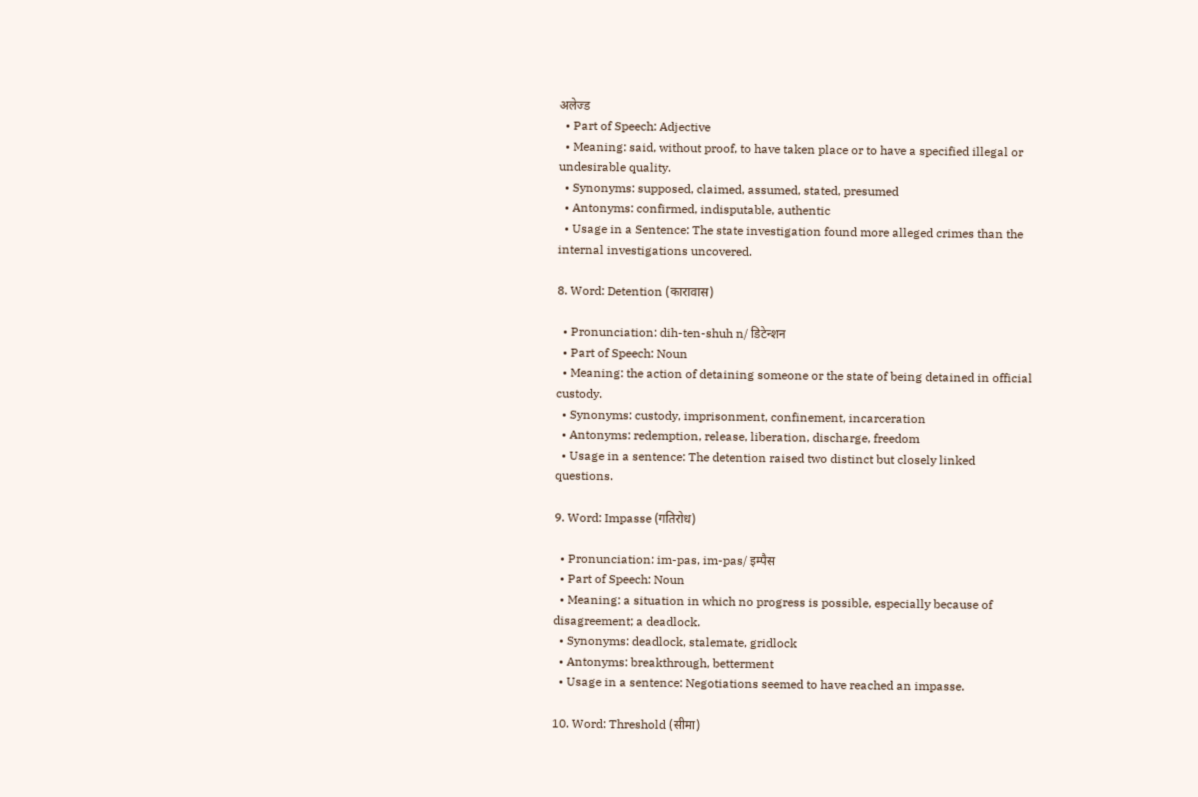अलेज्ड
  • Part of Speech: Adjective
  • Meaning: said, without proof, to have taken place or to have a specified illegal or undesirable quality.
  • Synonyms: supposed, claimed, assumed, stated, presumed
  • Antonyms: confirmed, indisputable, authentic
  • Usage in a Sentence: The state investigation found more alleged crimes than the internal investigations uncovered.

8. Word: Detention (कारावास)

  • Pronunciation: dih-ten-shuh n/ डिटेन्शन
  • Part of Speech: Noun
  • Meaning: the action of detaining someone or the state of being detained in official custody.
  • Synonyms: custody, imprisonment, confinement, incarceration
  • Antonyms: redemption, release, liberation, discharge, freedom
  • Usage in a sentence: The detention raised two distinct but closely linked questions.

9. Word: Impasse (गतिरोध)

  • Pronunciation: im-pas, im-pas/ इम्पैस
  • Part of Speech: Noun
  • Meaning: a situation in which no progress is possible, especially because of disagreement; a deadlock.
  • Synonyms: deadlock, stalemate, gridlock
  • Antonyms: breakthrough, betterment
  • Usage in a sentence: Negotiations seemed to have reached an impasse.

10. Word: Threshold (सीमा)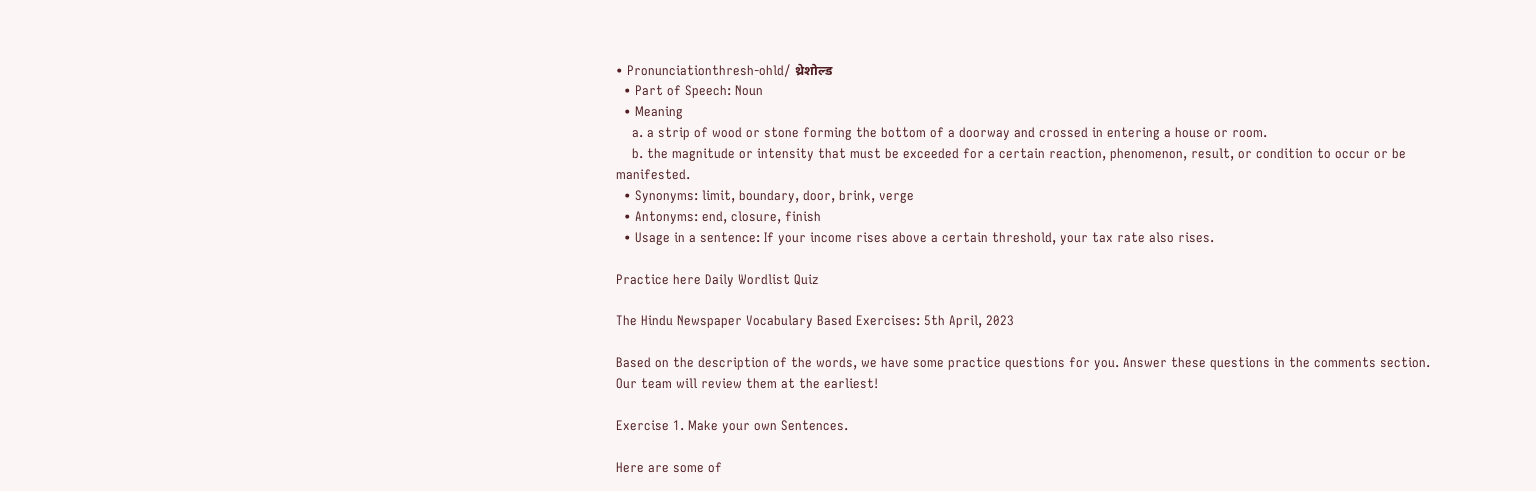• Pronunciationthresh-ohld/ थ्रेशोल्ड
  • Part of Speech: Noun
  • Meaning
    a. a strip of wood or stone forming the bottom of a doorway and crossed in entering a house or room.
    b. the magnitude or intensity that must be exceeded for a certain reaction, phenomenon, result, or condition to occur or be manifested.
  • Synonyms: limit, boundary, door, brink, verge
  • Antonyms: end, closure, finish
  • Usage in a sentence: If your income rises above a certain threshold, your tax rate also rises.

Practice here Daily Wordlist Quiz

The Hindu Newspaper Vocabulary Based Exercises: 5th April, 2023

Based on the description of the words, we have some practice questions for you. Answer these questions in the comments section. Our team will review them at the earliest!

Exercise 1. Make your own Sentences.

Here are some of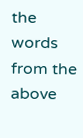the words from the above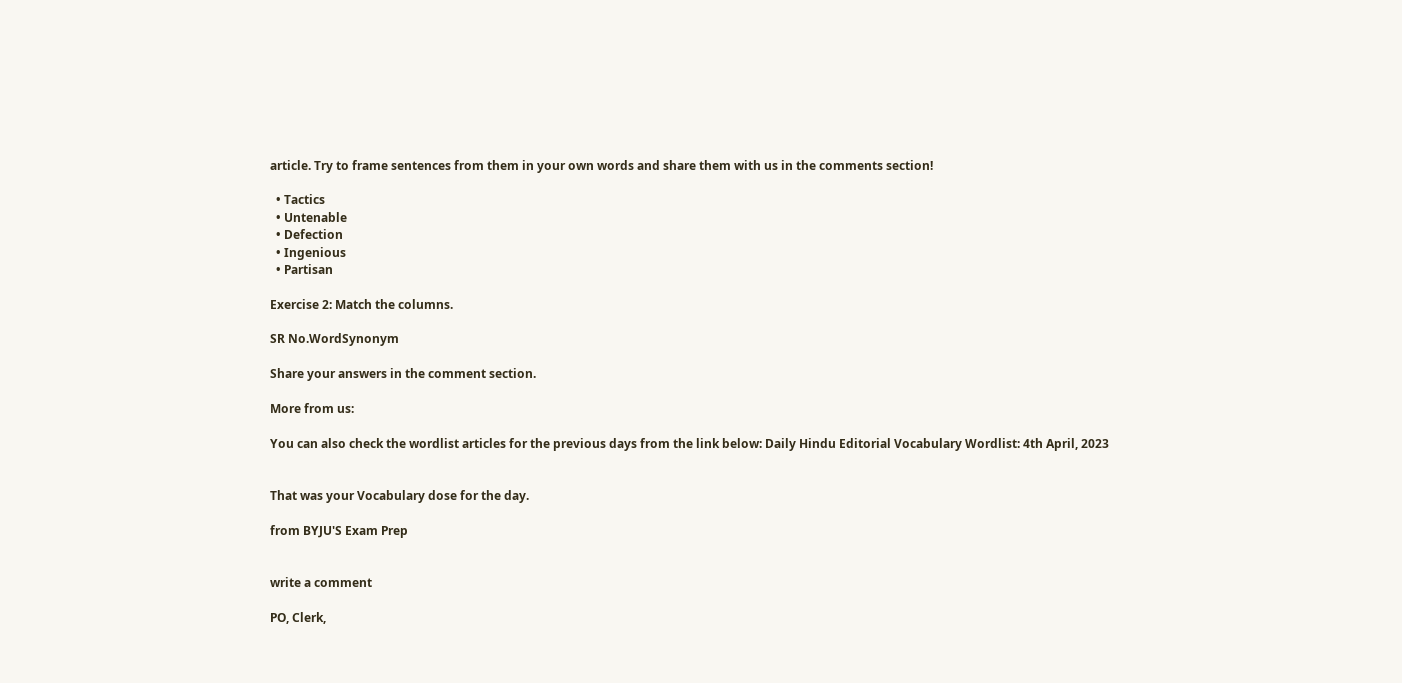article. Try to frame sentences from them in your own words and share them with us in the comments section!

  • Tactics
  • Untenable
  • Defection
  • Ingenious
  • Partisan

Exercise 2: Match the columns.

SR No.WordSynonym

Share your answers in the comment section.

More from us:

You can also check the wordlist articles for the previous days from the link below: Daily Hindu Editorial Vocabulary Wordlist: 4th April, 2023


That was your Vocabulary dose for the day.

from BYJU'S Exam Prep


write a comment

PO, Clerk,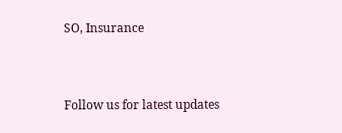SO, Insurance


Follow us for latest updates